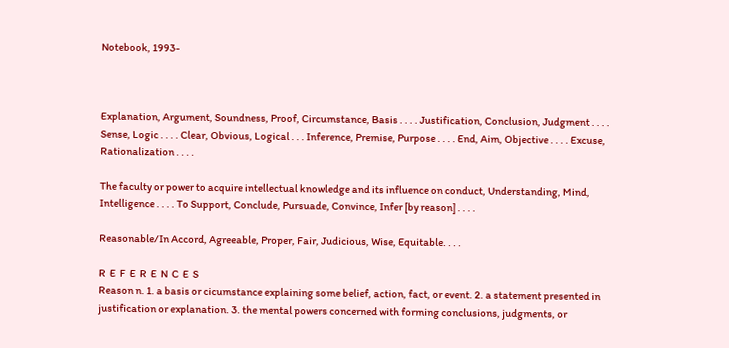Notebook, 1993-



Explanation, Argument, Soundness, Proof, Circumstance, Basis . . . . Justification, Conclusion, Judgment . . . . Sense, Logic . . . . Clear, Obvious, Logical . . . Inference, Premise, Purpose . . . . End, Aim, Objective . . . . Excuse, Rationalization . . . .

The faculty or power to acquire intellectual knowledge and its influence on conduct, Understanding, Mind, Intelligence . . . . To Support, Conclude, Pursuade, Convince, Infer [by reason] . . . .

Reasonable/In Accord, Agreeable, Proper, Fair, Judicious, Wise, Equitable. . . .

R  E  F  E  R  E  N  C  E  S
Reason n. 1. a basis or cicumstance explaining some belief, action, fact, or event. 2. a statement presented in justification or explanation. 3. the mental powers concerned with forming conclusions, judgments, or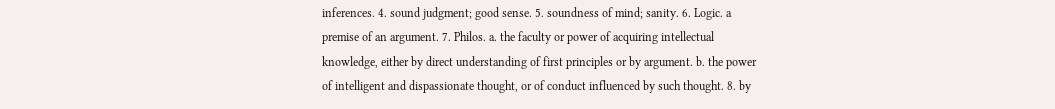inferences. 4. sound judgment; good sense. 5. soundness of mind; sanity. 6. Logic. a premise of an argument. 7. Philos. a. the faculty or power of acquiring intellectual knowledge, either by direct understanding of first principles or by argument. b. the power of intelligent and dispassionate thought, or of conduct influenced by such thought. 8. by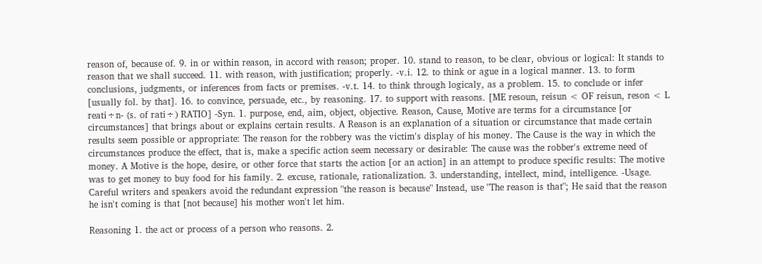reason of, because of. 9. in or within reason, in accord with reason; proper. 10. stand to reason, to be clear, obvious or logical: It stands to reason that we shall succeed. 11. with reason, with justification; properly. -v.i. 12. to think or ague in a logical manner. 13. to form conclusions, judgments, or inferences from facts or premises. -v.t. 14. to think through logicaly, as a problem. 15. to conclude or infer [usually fol. by that]. 16. to convince, persuade, etc., by reasoning. 17. to support with reasons. [ME resoun, reisun < OF reisun, reson < L reati÷n- (s. of rati÷) RATIO] -Syn. 1. purpose, end, aim, object, objective. Reason, Cause, Motive are terms for a circumstance [or circumstances] that brings about or explains certain results. A Reason is an explanation of a situation or circumstance that made certain results seem possible or appropriate: The reason for the robbery was the victim's display of his money. The Cause is the way in which the circumstances produce the effect, that is, make a specific action seem necessary or desirable: The cause was the robber's extreme need of money. A Motive is the hope, desire, or other force that starts the action [or an action] in an attempt to produce specific results: The motive was to get money to buy food for his family. 2. excuse, rationale, rationalization. 3. understanding, intellect, mind, intelligence. -Usage. Careful writers and speakers avoid the redundant expression "the reason is because" Instead, use "The reason is that"; He said that the reason he isn't coming is that [not because] his mother won't let him.

Reasoning 1. the act or process of a person who reasons. 2.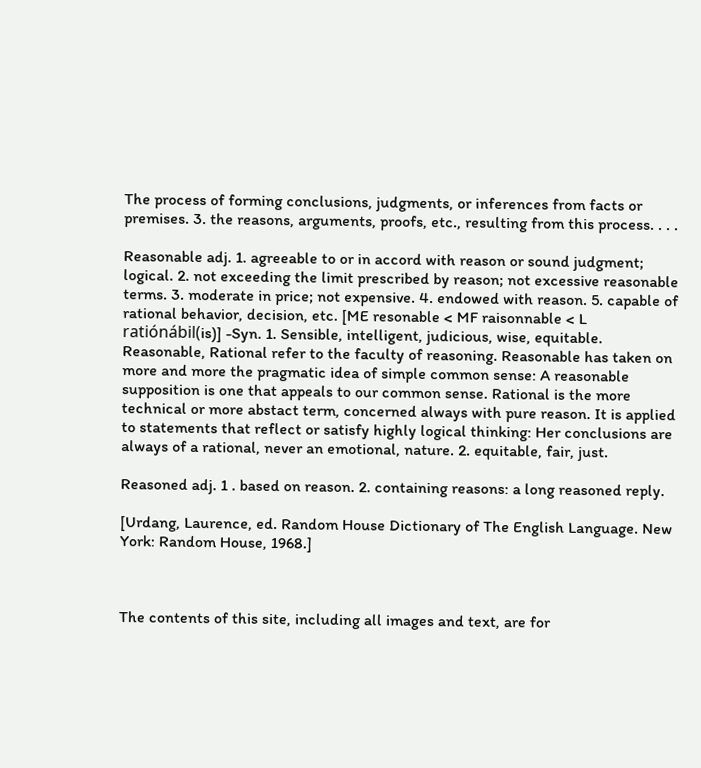The process of forming conclusions, judgments, or inferences from facts or premises. 3. the reasons, arguments, proofs, etc., resulting from this process. . . .

Reasonable adj. 1. agreeable to or in accord with reason or sound judgment; logical. 2. not exceeding the limit prescribed by reason; not excessive reasonable terms. 3. moderate in price; not expensive. 4. endowed with reason. 5. capable of rational behavior, decision, etc. [ME resonable < MF raisonnable < L ratiónábil(is)] -Syn. 1. Sensible, intelligent, judicious, wise, equitable. Reasonable, Rational refer to the faculty of reasoning. Reasonable has taken on more and more the pragmatic idea of simple common sense: A reasonable supposition is one that appeals to our common sense. Rational is the more technical or more abstact term, concerned always with pure reason. It is applied to statements that reflect or satisfy highly logical thinking: Her conclusions are always of a rational, never an emotional, nature. 2. equitable, fair, just.

Reasoned adj. 1 . based on reason. 2. containing reasons: a long reasoned reply.

[Urdang, Laurence, ed. Random House Dictionary of The English Language. New York: Random House, 1968.]



The contents of this site, including all images and text, are for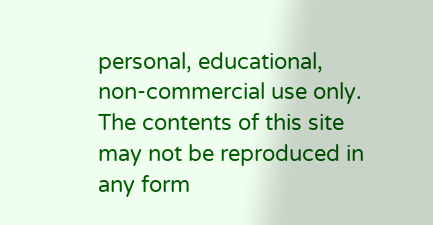personal, educational, non-commercial use only. The contents of this site may not be reproduced in any form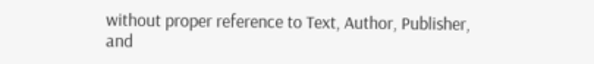without proper reference to Text, Author, Publisher, and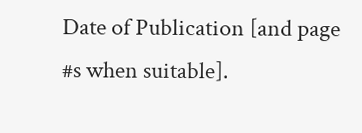Date of Publication [and page #s when suitable].